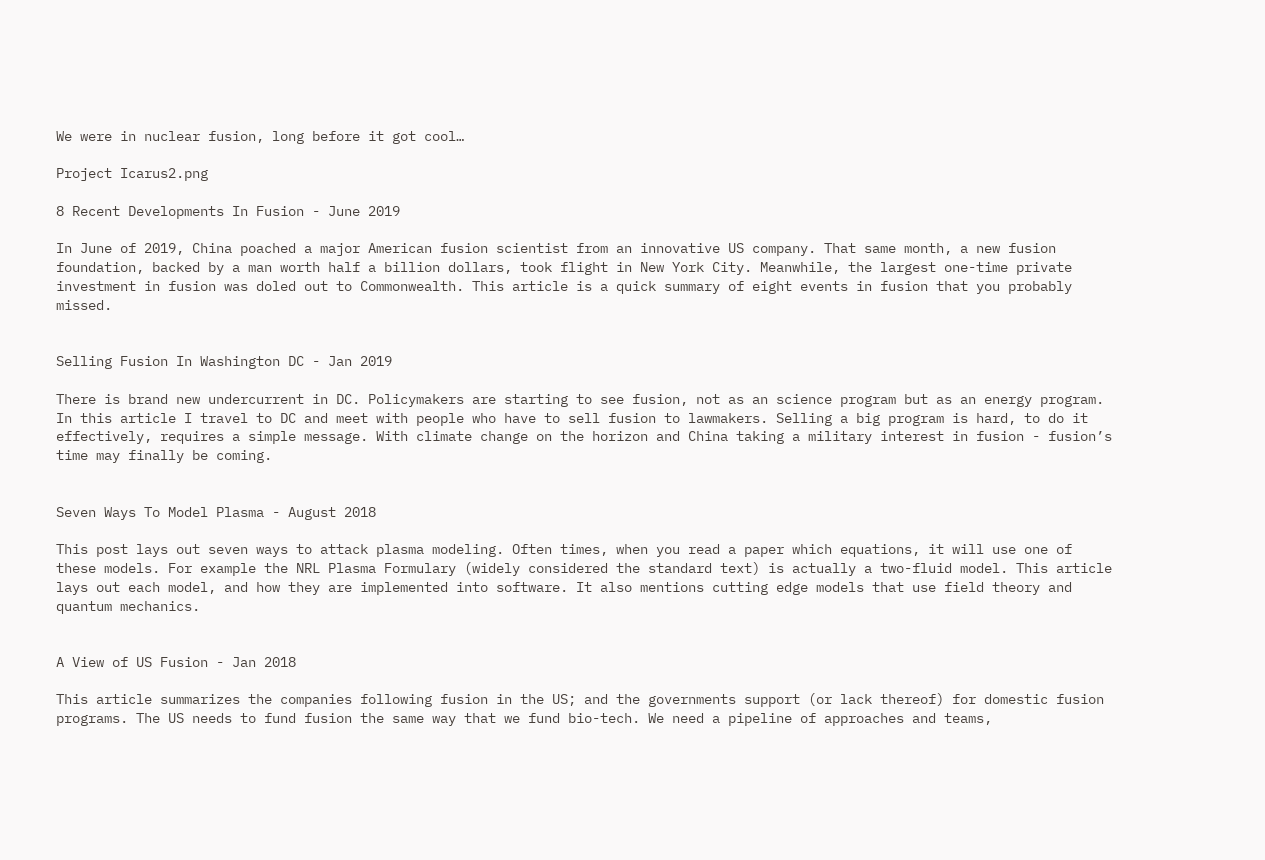We were in nuclear fusion, long before it got cool…

Project Icarus2.png

8 Recent Developments In Fusion - June 2019

In June of 2019, China poached a major American fusion scientist from an innovative US company. That same month, a new fusion foundation, backed by a man worth half a billion dollars, took flight in New York City. Meanwhile, the largest one-time private investment in fusion was doled out to Commonwealth. This article is a quick summary of eight events in fusion that you probably missed.


Selling Fusion In Washington DC - Jan 2019

There is brand new undercurrent in DC. Policymakers are starting to see fusion, not as an science program but as an energy program. In this article I travel to DC and meet with people who have to sell fusion to lawmakers. Selling a big program is hard, to do it effectively, requires a simple message. With climate change on the horizon and China taking a military interest in fusion - fusion’s time may finally be coming.


Seven Ways To Model Plasma - August 2018

This post lays out seven ways to attack plasma modeling. Often times, when you read a paper which equations, it will use one of these models. For example the NRL Plasma Formulary (widely considered the standard text) is actually a two-fluid model. This article lays out each model, and how they are implemented into software. It also mentions cutting edge models that use field theory and quantum mechanics.


A View of US Fusion - Jan 2018

This article summarizes the companies following fusion in the US; and the governments support (or lack thereof) for domestic fusion programs. The US needs to fund fusion the same way that we fund bio-tech. We need a pipeline of approaches and teams,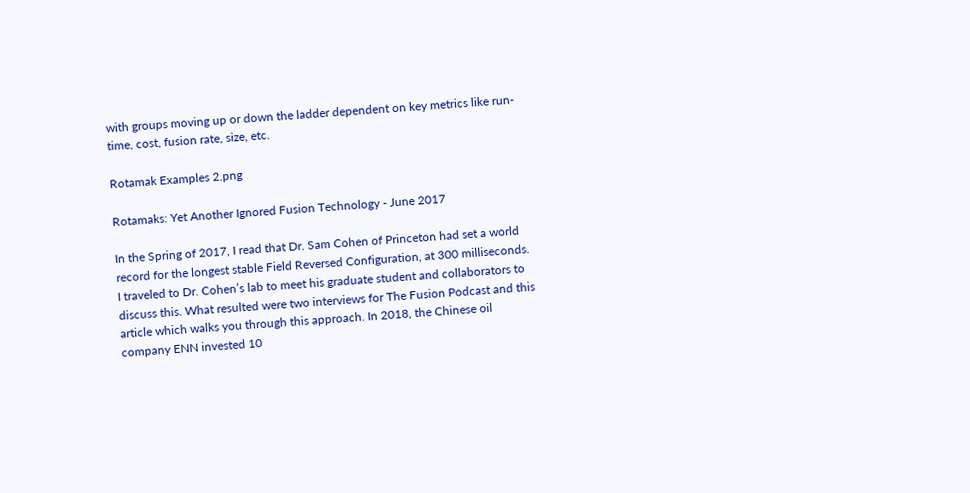with groups moving up or down the ladder dependent on key metrics like run-time, cost, fusion rate, size, etc.

Rotamak Examples 2.png

Rotamaks: Yet Another Ignored Fusion Technology - June 2017

In the Spring of 2017, I read that Dr. Sam Cohen of Princeton had set a world record for the longest stable Field Reversed Configuration, at 300 milliseconds. I traveled to Dr. Cohen’s lab to meet his graduate student and collaborators to discuss this. What resulted were two interviews for The Fusion Podcast and this article which walks you through this approach. In 2018, the Chinese oil company ENN invested 10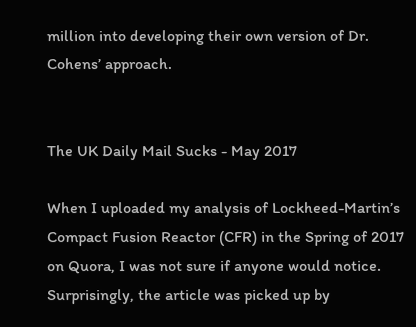million into developing their own version of Dr. Cohens’ approach.


The UK Daily Mail Sucks - May 2017

When I uploaded my analysis of Lockheed-Martin’s Compact Fusion Reactor (CFR) in the Spring of 2017 on Quora, I was not sure if anyone would notice. Surprisingly, the article was picked up by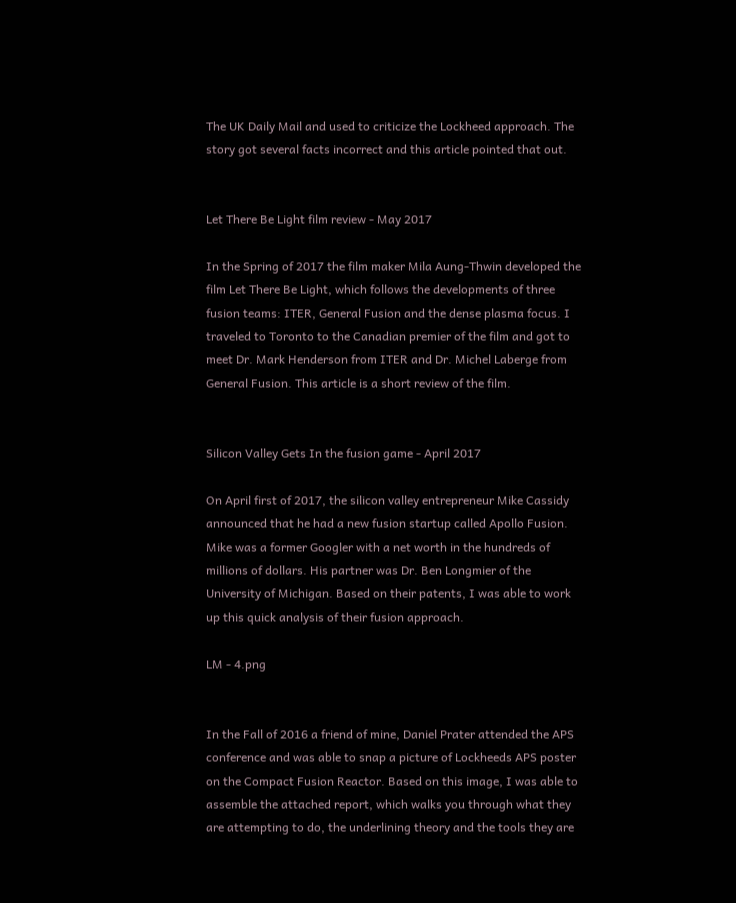The UK Daily Mail and used to criticize the Lockheed approach. The story got several facts incorrect and this article pointed that out.


Let There Be Light film review - May 2017

In the Spring of 2017 the film maker Mila Aung-Thwin developed the film Let There Be Light, which follows the developments of three fusion teams: ITER, General Fusion and the dense plasma focus. I traveled to Toronto to the Canadian premier of the film and got to meet Dr. Mark Henderson from ITER and Dr. Michel Laberge from General Fusion. This article is a short review of the film.


Silicon Valley Gets In the fusion game - April 2017

On April first of 2017, the silicon valley entrepreneur Mike Cassidy announced that he had a new fusion startup called Apollo Fusion. Mike was a former Googler with a net worth in the hundreds of millions of dollars. His partner was Dr. Ben Longmier of the University of Michigan. Based on their patents, I was able to work up this quick analysis of their fusion approach.

LM - 4.png


In the Fall of 2016 a friend of mine, Daniel Prater attended the APS conference and was able to snap a picture of Lockheeds APS poster on the Compact Fusion Reactor. Based on this image, I was able to assemble the attached report, which walks you through what they are attempting to do, the underlining theory and the tools they are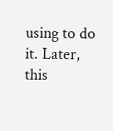using to do it. Later, this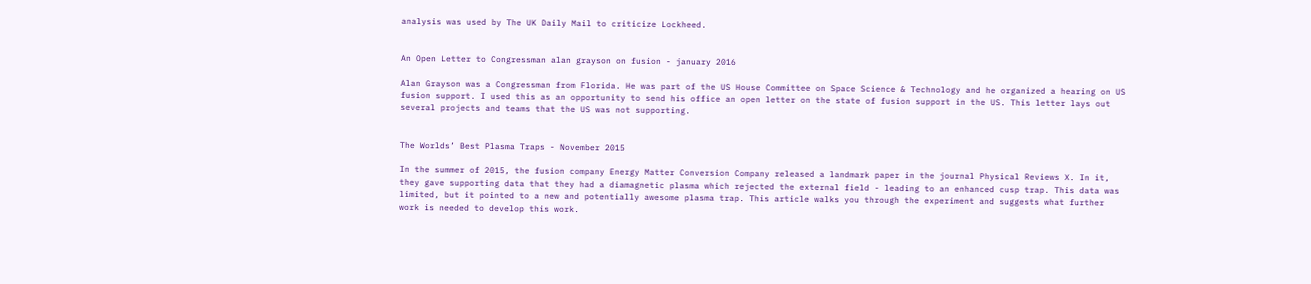analysis was used by The UK Daily Mail to criticize Lockheed.


An Open Letter to Congressman alan grayson on fusion - january 2016

Alan Grayson was a Congressman from Florida. He was part of the US House Committee on Space Science & Technology and he organized a hearing on US fusion support. I used this as an opportunity to send his office an open letter on the state of fusion support in the US. This letter lays out several projects and teams that the US was not supporting.


The Worlds’ Best Plasma Traps - November 2015

In the summer of 2015, the fusion company Energy Matter Conversion Company released a landmark paper in the journal Physical Reviews X. In it, they gave supporting data that they had a diamagnetic plasma which rejected the external field - leading to an enhanced cusp trap. This data was limited, but it pointed to a new and potentially awesome plasma trap. This article walks you through the experiment and suggests what further work is needed to develop this work.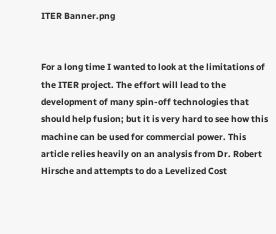ITER Banner.png


For a long time I wanted to look at the limitations of the ITER project. The effort will lead to the development of many spin-off technologies that should help fusion; but it is very hard to see how this machine can be used for commercial power. This article relies heavily on an analysis from Dr. Robert Hirsche and attempts to do a Levelized Cost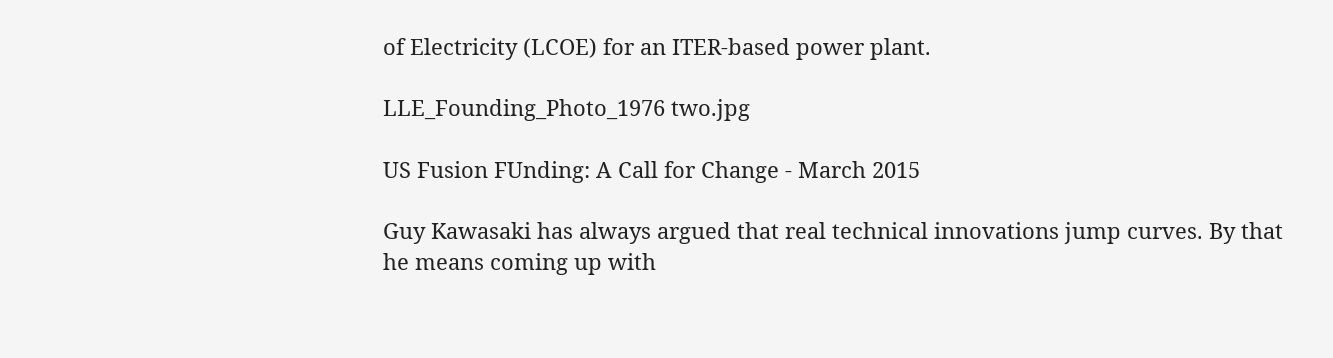of Electricity (LCOE) for an ITER-based power plant.

LLE_Founding_Photo_1976 two.jpg

US Fusion FUnding: A Call for Change - March 2015

Guy Kawasaki has always argued that real technical innovations jump curves. By that he means coming up with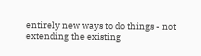entirely new ways to do things - not extending the existing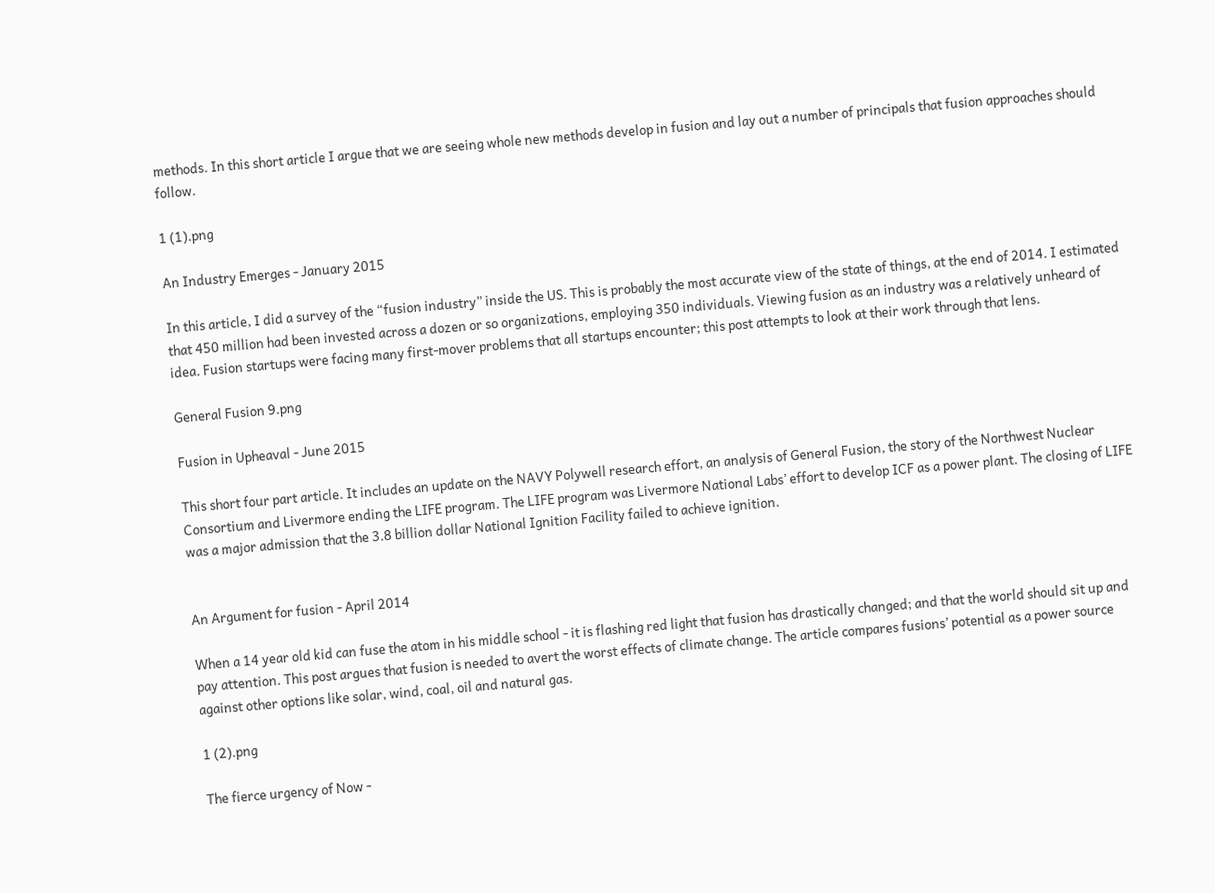methods. In this short article I argue that we are seeing whole new methods develop in fusion and lay out a number of principals that fusion approaches should follow.

1 (1).png

An Industry Emerges - January 2015

In this article, I did a survey of the “fusion industry” inside the US. This is probably the most accurate view of the state of things, at the end of 2014. I estimated that 450 million had been invested across a dozen or so organizations, employing 350 individuals. Viewing fusion as an industry was a relatively unheard of idea. Fusion startups were facing many first-mover problems that all startups encounter; this post attempts to look at their work through that lens.

General Fusion 9.png

Fusion in Upheaval - June 2015

This short four part article. It includes an update on the NAVY Polywell research effort, an analysis of General Fusion, the story of the Northwest Nuclear Consortium and Livermore ending the LIFE program. The LIFE program was Livermore National Labs’ effort to develop ICF as a power plant. The closing of LIFE was a major admission that the 3.8 billion dollar National Ignition Facility failed to achieve ignition.


An Argument for fusion - April 2014

When a 14 year old kid can fuse the atom in his middle school - it is flashing red light that fusion has drastically changed; and that the world should sit up and pay attention. This post argues that fusion is needed to avert the worst effects of climate change. The article compares fusions’ potential as a power source against other options like solar, wind, coal, oil and natural gas.

1 (2).png

The fierce urgency of Now -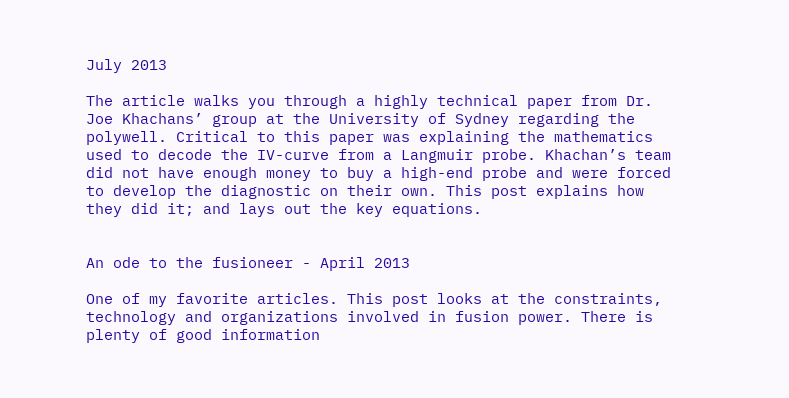July 2013

The article walks you through a highly technical paper from Dr. Joe Khachans’ group at the University of Sydney regarding the polywell. Critical to this paper was explaining the mathematics used to decode the IV-curve from a Langmuir probe. Khachan’s team did not have enough money to buy a high-end probe and were forced to develop the diagnostic on their own. This post explains how they did it; and lays out the key equations.


An ode to the fusioneer - April 2013

One of my favorite articles. This post looks at the constraints, technology and organizations involved in fusion power. There is plenty of good information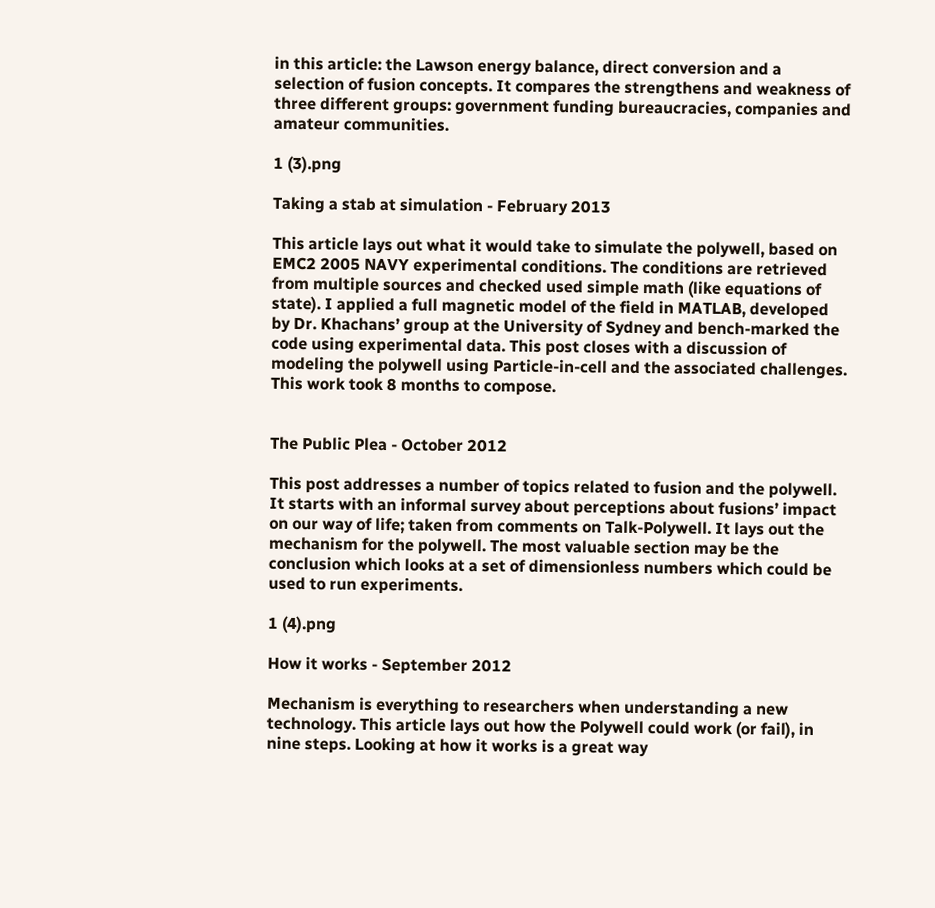in this article: the Lawson energy balance, direct conversion and a selection of fusion concepts. It compares the strengthens and weakness of three different groups: government funding bureaucracies, companies and amateur communities.

1 (3).png

Taking a stab at simulation - February 2013

This article lays out what it would take to simulate the polywell, based on EMC2 2005 NAVY experimental conditions. The conditions are retrieved from multiple sources and checked used simple math (like equations of state). I applied a full magnetic model of the field in MATLAB, developed by Dr. Khachans’ group at the University of Sydney and bench-marked the code using experimental data. This post closes with a discussion of modeling the polywell using Particle-in-cell and the associated challenges. This work took 8 months to compose.


The Public Plea - October 2012

This post addresses a number of topics related to fusion and the polywell. It starts with an informal survey about perceptions about fusions’ impact on our way of life; taken from comments on Talk-Polywell. It lays out the mechanism for the polywell. The most valuable section may be the conclusion which looks at a set of dimensionless numbers which could be used to run experiments.

1 (4).png

How it works - September 2012

Mechanism is everything to researchers when understanding a new technology. This article lays out how the Polywell could work (or fail), in nine steps. Looking at how it works is a great way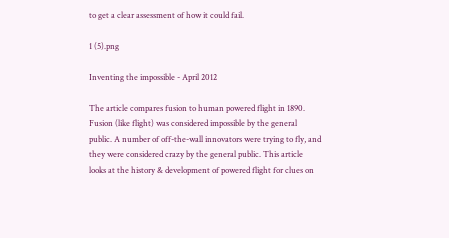to get a clear assessment of how it could fail.

1 (5).png

Inventing the impossible - April 2012

The article compares fusion to human powered flight in 1890. Fusion (like flight) was considered impossible by the general public. A number of off-the-wall innovators were trying to fly, and they were considered crazy by the general public. This article looks at the history & development of powered flight for clues on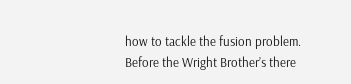how to tackle the fusion problem. Before the Wright Brother’s there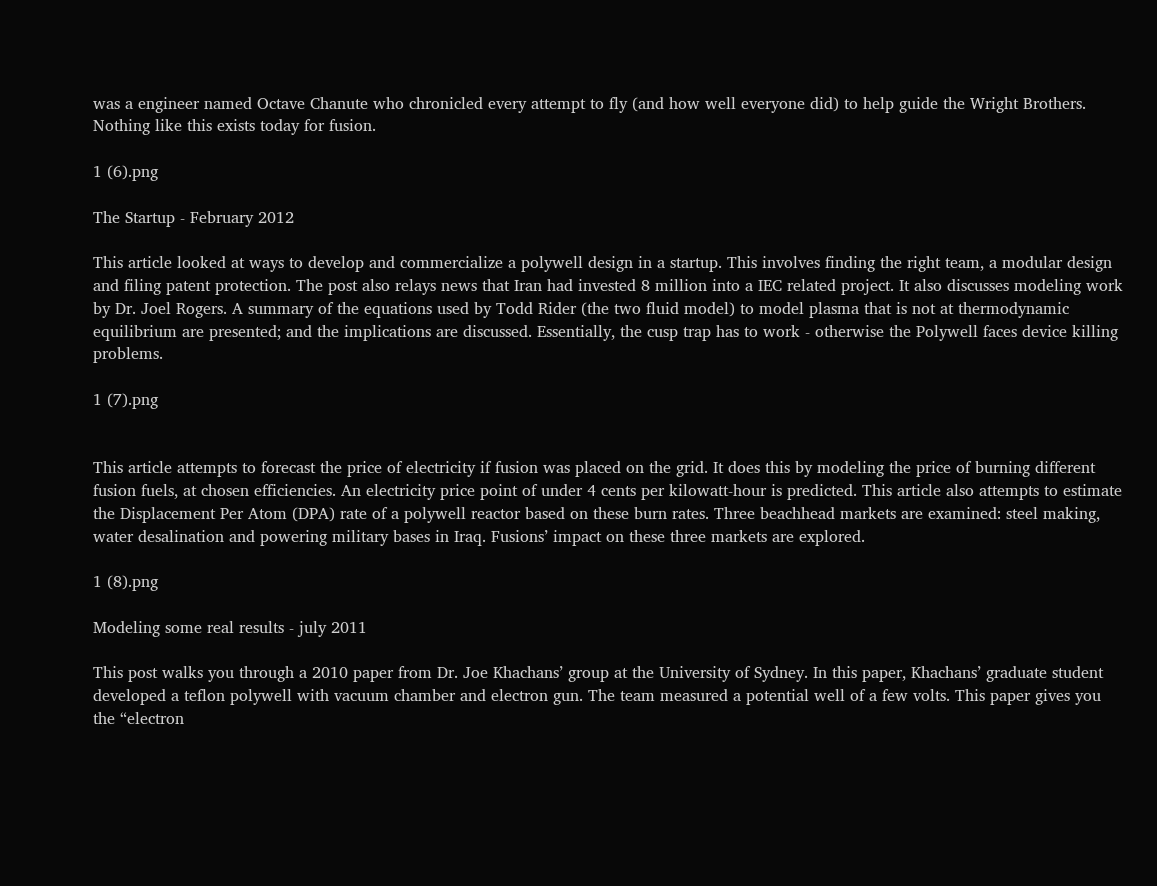was a engineer named Octave Chanute who chronicled every attempt to fly (and how well everyone did) to help guide the Wright Brothers. Nothing like this exists today for fusion.

1 (6).png

The Startup - February 2012

This article looked at ways to develop and commercialize a polywell design in a startup. This involves finding the right team, a modular design and filing patent protection. The post also relays news that Iran had invested 8 million into a IEC related project. It also discusses modeling work by Dr. Joel Rogers. A summary of the equations used by Todd Rider (the two fluid model) to model plasma that is not at thermodynamic equilibrium are presented; and the implications are discussed. Essentially, the cusp trap has to work - otherwise the Polywell faces device killing problems.

1 (7).png


This article attempts to forecast the price of electricity if fusion was placed on the grid. It does this by modeling the price of burning different fusion fuels, at chosen efficiencies. An electricity price point of under 4 cents per kilowatt-hour is predicted. This article also attempts to estimate the Displacement Per Atom (DPA) rate of a polywell reactor based on these burn rates. Three beachhead markets are examined: steel making, water desalination and powering military bases in Iraq. Fusions’ impact on these three markets are explored.

1 (8).png

Modeling some real results - july 2011

This post walks you through a 2010 paper from Dr. Joe Khachans’ group at the University of Sydney. In this paper, Khachans’ graduate student developed a teflon polywell with vacuum chamber and electron gun. The team measured a potential well of a few volts. This paper gives you the “electron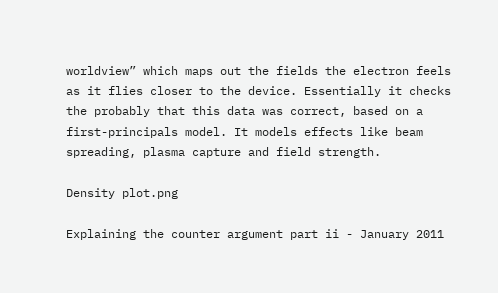worldview” which maps out the fields the electron feels as it flies closer to the device. Essentially it checks the probably that this data was correct, based on a first-principals model. It models effects like beam spreading, plasma capture and field strength.

Density plot.png

Explaining the counter argument part ii - January 2011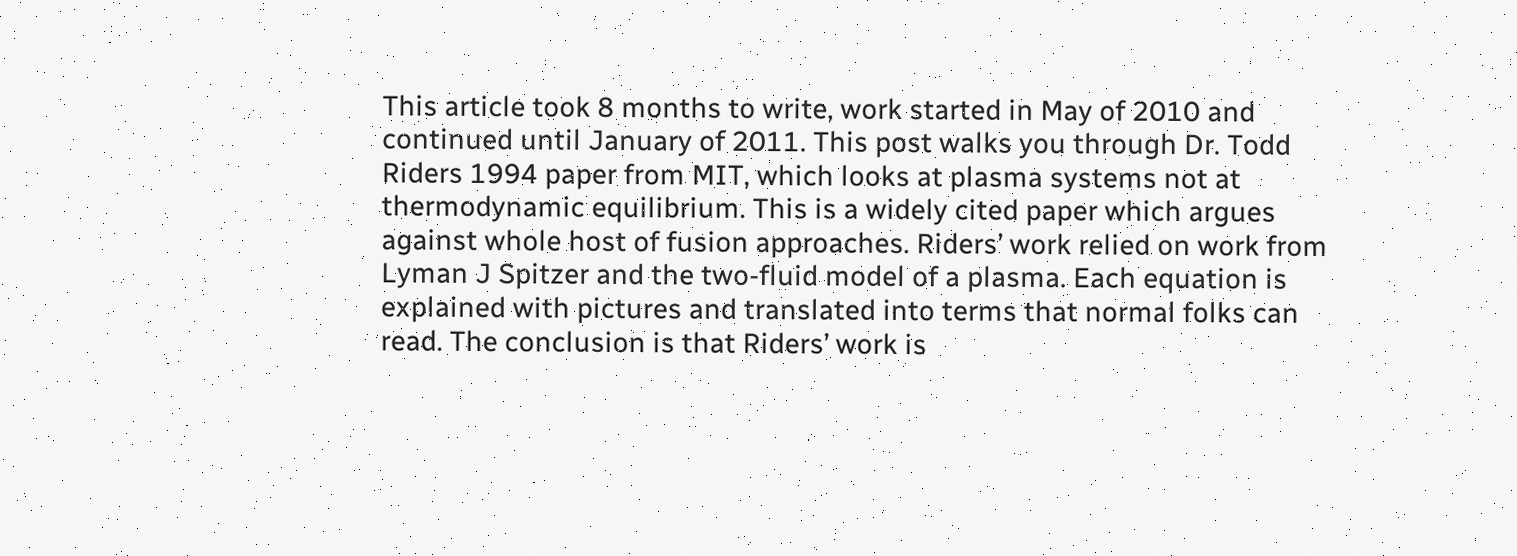This article took 8 months to write, work started in May of 2010 and continued until January of 2011. This post walks you through Dr. Todd Riders 1994 paper from MIT, which looks at plasma systems not at thermodynamic equilibrium. This is a widely cited paper which argues against whole host of fusion approaches. Riders’ work relied on work from Lyman J Spitzer and the two-fluid model of a plasma. Each equation is explained with pictures and translated into terms that normal folks can read. The conclusion is that Riders’ work is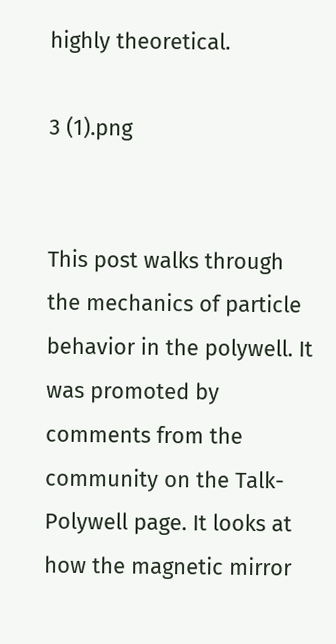highly theoretical.

3 (1).png


This post walks through the mechanics of particle behavior in the polywell. It was promoted by comments from the community on the Talk-Polywell page. It looks at how the magnetic mirror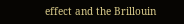effect and the Brillouin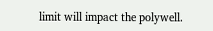limit will impact the polywell.